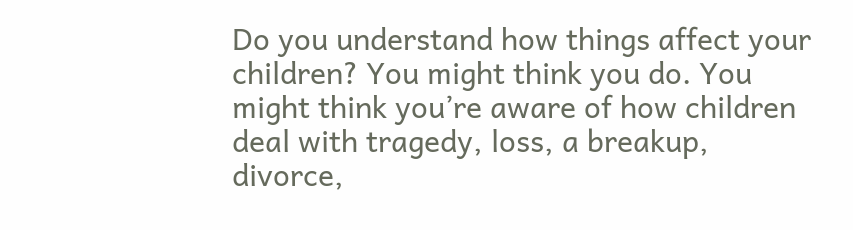Do you understand how things affect your children? You might think you do. You might think you’re aware of how children deal with tragedy, loss, a breakup, divorce,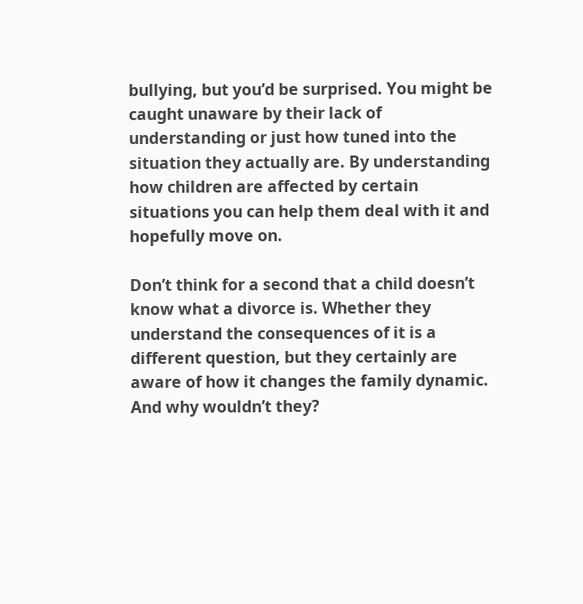bullying, but you’d be surprised. You might be caught unaware by their lack of understanding or just how tuned into the situation they actually are. By understanding how children are affected by certain situations you can help them deal with it and hopefully move on.

Don’t think for a second that a child doesn’t know what a divorce is. Whether they understand the consequences of it is a different question, but they certainly are aware of how it changes the family dynamic. And why wouldn’t they?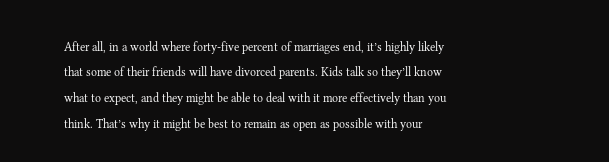After all, in a world where forty-five percent of marriages end, it’s highly likely that some of their friends will have divorced parents. Kids talk so they’ll know what to expect, and they might be able to deal with it more effectively than you think. That’s why it might be best to remain as open as possible with your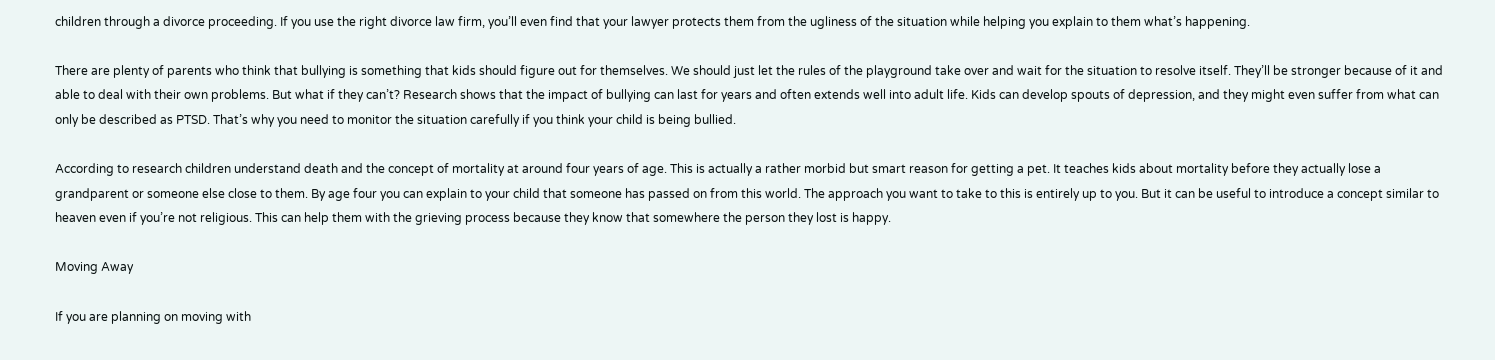children through a divorce proceeding. If you use the right divorce law firm, you’ll even find that your lawyer protects them from the ugliness of the situation while helping you explain to them what’s happening.

There are plenty of parents who think that bullying is something that kids should figure out for themselves. We should just let the rules of the playground take over and wait for the situation to resolve itself. They’ll be stronger because of it and able to deal with their own problems. But what if they can’t? Research shows that the impact of bullying can last for years and often extends well into adult life. Kids can develop spouts of depression, and they might even suffer from what can only be described as PTSD. That’s why you need to monitor the situation carefully if you think your child is being bullied.

According to research children understand death and the concept of mortality at around four years of age. This is actually a rather morbid but smart reason for getting a pet. It teaches kids about mortality before they actually lose a grandparent or someone else close to them. By age four you can explain to your child that someone has passed on from this world. The approach you want to take to this is entirely up to you. But it can be useful to introduce a concept similar to heaven even if you’re not religious. This can help them with the grieving process because they know that somewhere the person they lost is happy.

Moving Away

If you are planning on moving with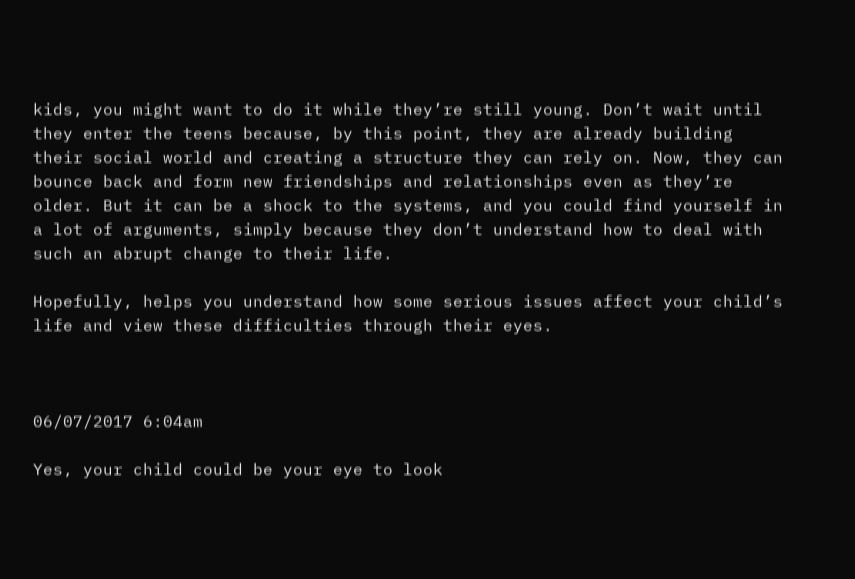kids, you might want to do it while they’re still young. Don’t wait until they enter the teens because, by this point, they are already building their social world and creating a structure they can rely on. Now, they can bounce back and form new friendships and relationships even as they’re older. But it can be a shock to the systems, and you could find yourself in a lot of arguments, simply because they don’t understand how to deal with such an abrupt change to their life.

Hopefully, helps you understand how some serious issues affect your child’s life and view these difficulties through their eyes.



06/07/2017 6:04am

Yes, your child could be your eye to look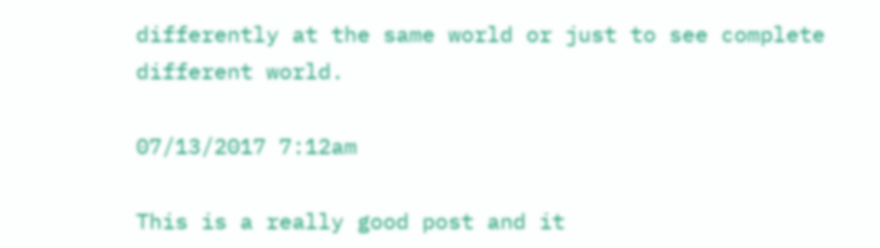differently at the same world or just to see complete different world.

07/13/2017 7:12am

This is a really good post and it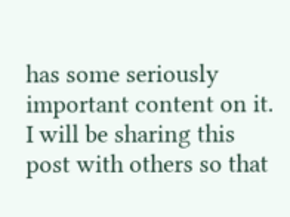has some seriously important content on it. I will be sharing this post with others so that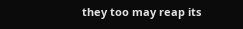they too may reap its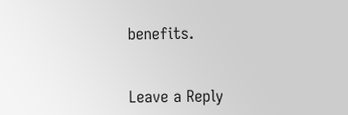benefits.


Leave a Reply